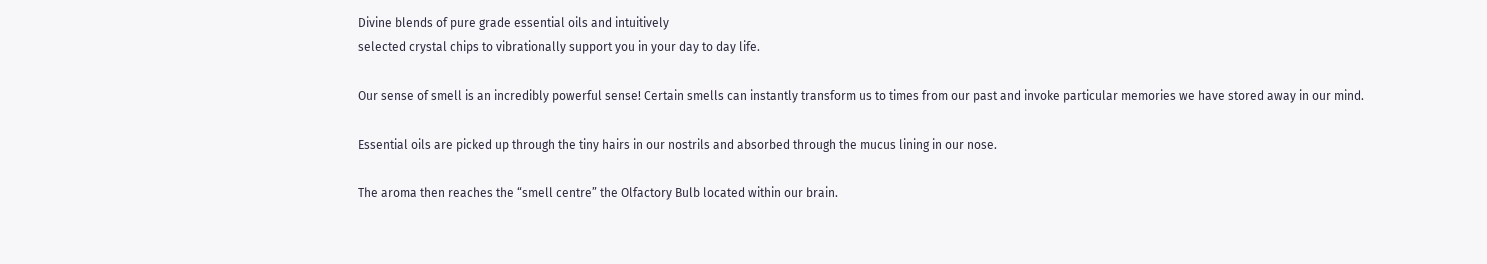Divine blends of pure grade essential oils and intuitively
selected crystal chips to vibrationally support you in your day to day life.

Our sense of smell is an incredibly powerful sense! Certain smells can instantly transform us to times from our past and invoke particular memories we have stored away in our mind.

Essential oils are picked up through the tiny hairs in our nostrils and absorbed through the mucus lining in our nose.

The aroma then reaches the “smell centre” the Olfactory Bulb located within our brain.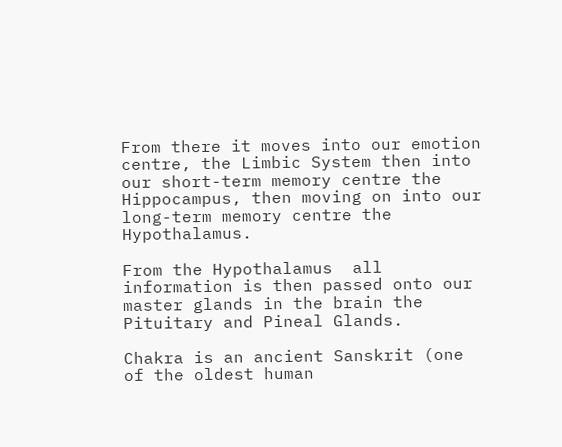From there it moves into our emotion centre, the Limbic System then into our short-term memory centre the Hippocampus, then moving on into our long-term memory centre the Hypothalamus.

From the Hypothalamus  all information is then passed onto our master glands in the brain the Pituitary and Pineal Glands.

Chakra is an ancient Sanskrit (one of the oldest human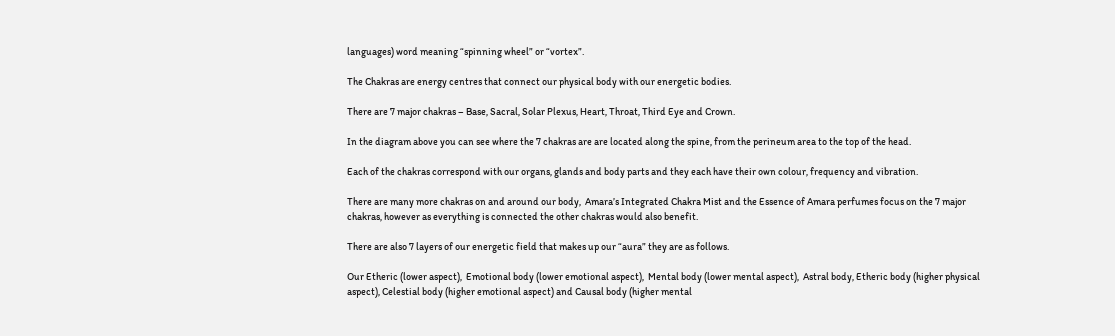languages) word meaning “spinning wheel” or “vortex”.

The Chakras are energy centres that connect our physical body with our energetic bodies.

There are 7 major chakras – Base, Sacral, Solar Plexus, Heart, Throat, Third Eye and Crown.

In the diagram above you can see where the 7 chakras are are located along the spine, from the perineum area to the top of the head.

Each of the chakras correspond with our organs, glands and body parts and they each have their own colour, frequency and vibration.

There are many more chakras on and around our body,  Amara’s Integrated Chakra Mist and the Essence of Amara perfumes focus on the 7 major chakras, however as everything is connected the other chakras would also benefit.

There are also 7 layers of our energetic field that makes up our “aura” they are as follows.

Our Etheric (lower aspect),  Emotional body (lower emotional aspect),  Mental body (lower mental aspect),  Astral body, Etheric body (higher physical aspect), Celestial body (higher emotional aspect) and Causal body (higher mental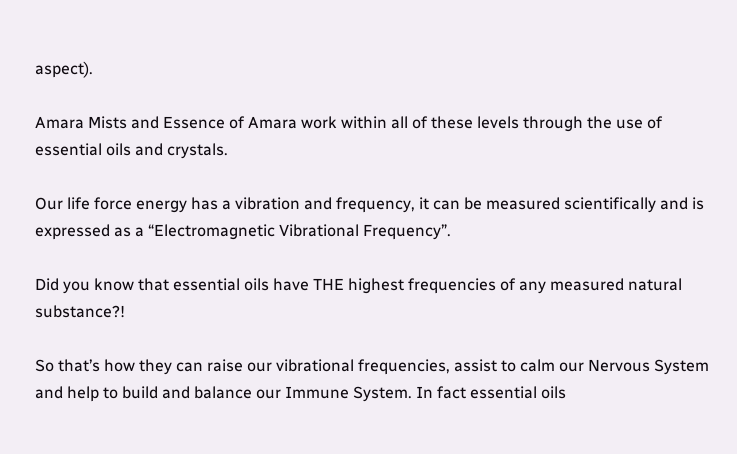aspect).

Amara Mists and Essence of Amara work within all of these levels through the use of essential oils and crystals.

Our life force energy has a vibration and frequency, it can be measured scientifically and is expressed as a “Electromagnetic Vibrational Frequency”.

Did you know that essential oils have THE highest frequencies of any measured natural substance?!

So that’s how they can raise our vibrational frequencies, assist to calm our Nervous System and help to build and balance our Immune System. In fact essential oils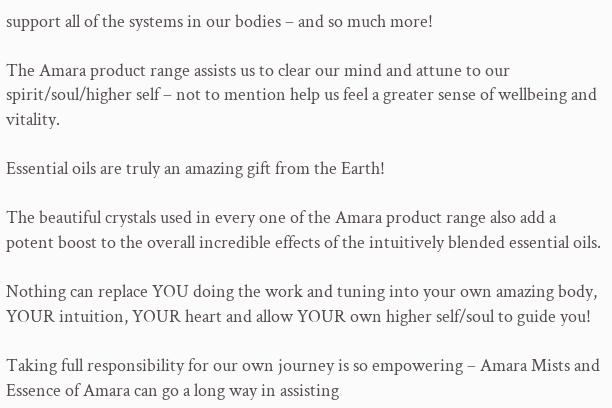support all of the systems in our bodies – and so much more!

The Amara product range assists us to clear our mind and attune to our spirit/soul/higher self – not to mention help us feel a greater sense of wellbeing and vitality.

Essential oils are truly an amazing gift from the Earth!

The beautiful crystals used in every one of the Amara product range also add a potent boost to the overall incredible effects of the intuitively blended essential oils.

Nothing can replace YOU doing the work and tuning into your own amazing body, YOUR intuition, YOUR heart and allow YOUR own higher self/soul to guide you!

Taking full responsibility for our own journey is so empowering – Amara Mists and Essence of Amara can go a long way in assisting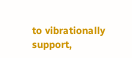to vibrationally support,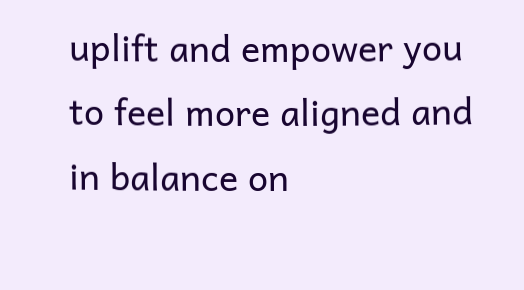uplift and empower you to feel more aligned and in balance on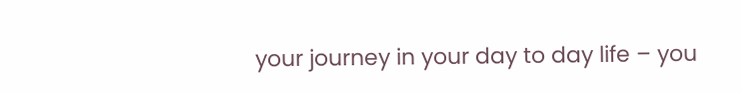your journey in your day to day life – you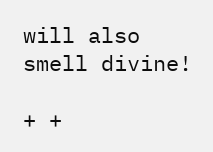will also smell divine!

+ +